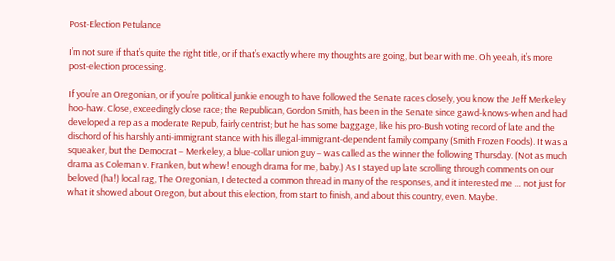Post-Election Petulance

I’m not sure if that’s quite the right title, or if that’s exactly where my thoughts are going, but bear with me. Oh yeeah, it’s more post-election processing.

If you’re an Oregonian, or if you’re political junkie enough to have followed the Senate races closely, you know the Jeff Merkeley hoo-haw. Close, exceedingly close race; the Republican, Gordon Smith, has been in the Senate since gawd-knows-when and had developed a rep as a moderate Repub, fairly centrist; but he has some baggage, like his pro-Bush voting record of late and the dischord of his harshly anti-immigrant stance with his illegal-immigrant-dependent family company (Smith Frozen Foods). It was a squeaker, but the Democrat – Merkeley, a blue-collar union guy – was called as the winner the following Thursday. (Not as much drama as Coleman v. Franken, but whew! enough drama for me, baby.) As I stayed up late scrolling through comments on our beloved (ha!) local rag, The Oregonian, I detected a common thread in many of the responses, and it interested me … not just for what it showed about Oregon, but about this election, from start to finish, and about this country, even. Maybe.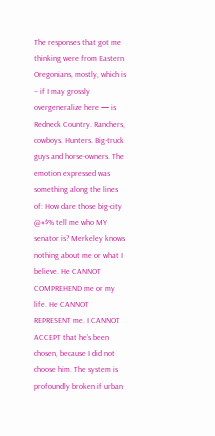The responses that got me thinking were from Eastern Oregonians, mostly, which is – if I may grossly overgeneralize here — is Redneck Country. Ranchers, cowboys. Hunters. Big-truck guys and horse-owners. The emotion expressed was something along the lines of: How dare those big-city @#$% tell me who MY senator is? Merkeley knows nothing about me or what I believe. He CANNOT COMPREHEND me or my life. He CANNOT REPRESENT me. I CANNOT ACCEPT that he’s been chosen, because I did not choose him. The system is profoundly broken if urban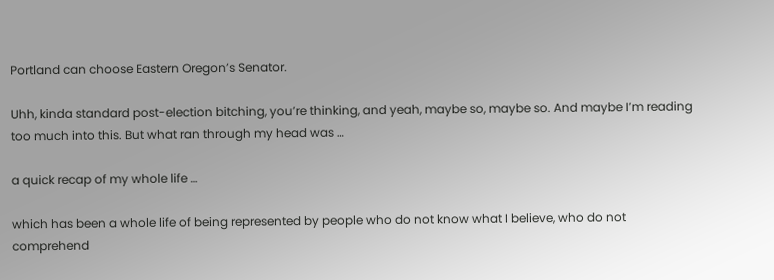Portland can choose Eastern Oregon’s Senator.

Uhh, kinda standard post-election bitching, you’re thinking, and yeah, maybe so, maybe so. And maybe I’m reading too much into this. But what ran through my head was …

a quick recap of my whole life …

which has been a whole life of being represented by people who do not know what I believe, who do not comprehend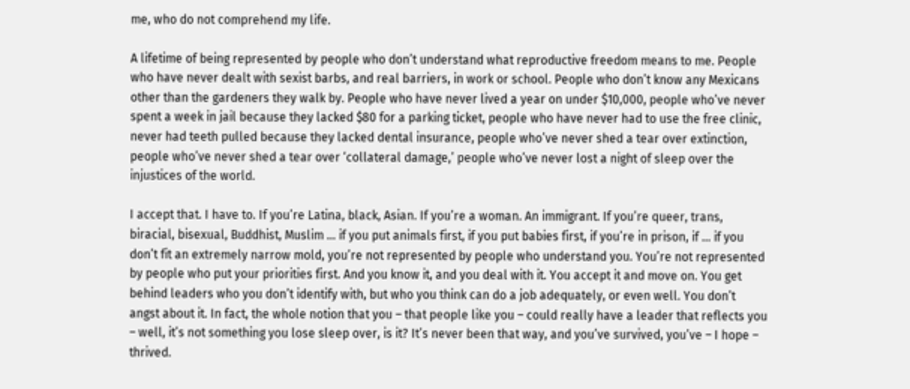me, who do not comprehend my life.

A lifetime of being represented by people who don’t understand what reproductive freedom means to me. People who have never dealt with sexist barbs, and real barriers, in work or school. People who don’t know any Mexicans other than the gardeners they walk by. People who have never lived a year on under $10,000, people who’ve never spent a week in jail because they lacked $80 for a parking ticket, people who have never had to use the free clinic, never had teeth pulled because they lacked dental insurance, people who’ve never shed a tear over extinction, people who’ve never shed a tear over ‘collateral damage,’ people who’ve never lost a night of sleep over the injustices of the world.

I accept that. I have to. If you’re Latina, black, Asian. If you’re a woman. An immigrant. If you’re queer, trans, biracial, bisexual, Buddhist, Muslim … if you put animals first, if you put babies first, if you’re in prison, if … if you don’t fit an extremely narrow mold, you’re not represented by people who understand you. You’re not represented by people who put your priorities first. And you know it, and you deal with it. You accept it and move on. You get behind leaders who you don’t identify with, but who you think can do a job adequately, or even well. You don’t angst about it. In fact, the whole notion that you – that people like you – could really have a leader that reflects you – well, it’s not something you lose sleep over, is it? It’s never been that way, and you’ve survived, you’ve – I hope – thrived.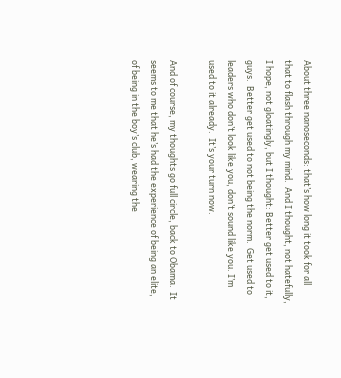About three nanoseconds: that’s how long it took for all that to flash through my mind.  And I thought, not hatefully, I hope, not gloatingly, but I thought: Better get used to it, guys.  Better get used to not being the norm.  Get used to leaders who don’t look like you, don’t sound like you. I’m used to it already.  It’s your turn now.

And of course, my thoughts go full circle, back to Obama.  It seems to me that he’s had the experience of being an elite, of being in the boy’s club, wearing the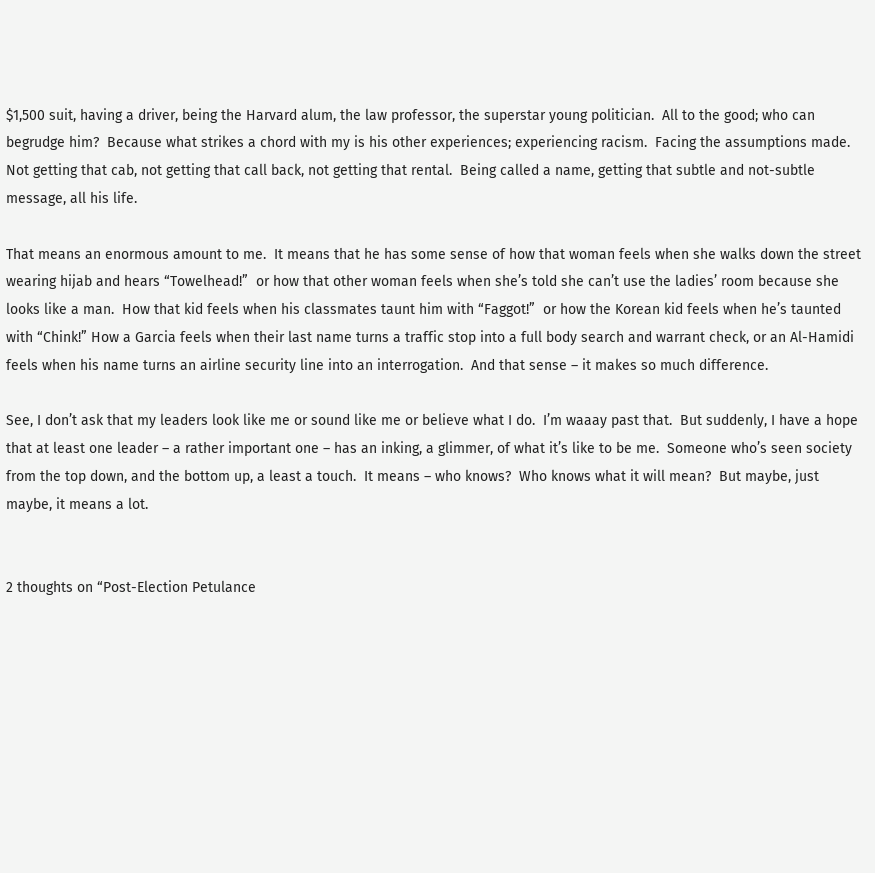$1,500 suit, having a driver, being the Harvard alum, the law professor, the superstar young politician.  All to the good; who can begrudge him?  Because what strikes a chord with my is his other experiences; experiencing racism.  Facing the assumptions made. Not getting that cab, not getting that call back, not getting that rental.  Being called a name, getting that subtle and not-subtle message, all his life.

That means an enormous amount to me.  It means that he has some sense of how that woman feels when she walks down the street wearing hijab and hears “Towelhead!”  or how that other woman feels when she’s told she can’t use the ladies’ room because she looks like a man.  How that kid feels when his classmates taunt him with “Faggot!”  or how the Korean kid feels when he’s taunted with “Chink!” How a Garcia feels when their last name turns a traffic stop into a full body search and warrant check, or an Al-Hamidi feels when his name turns an airline security line into an interrogation.  And that sense – it makes so much difference.

See, I don’t ask that my leaders look like me or sound like me or believe what I do.  I’m waaay past that.  But suddenly, I have a hope that at least one leader – a rather important one – has an inking, a glimmer, of what it’s like to be me.  Someone who’s seen society from the top down, and the bottom up, a least a touch.  It means – who knows?  Who knows what it will mean?  But maybe, just maybe, it means a lot.


2 thoughts on “Post-Election Petulance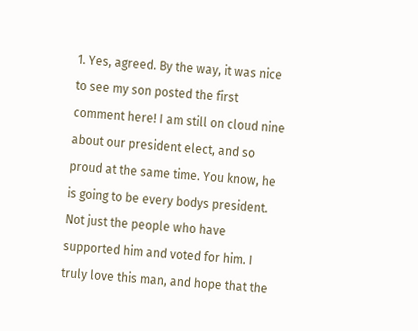1. Yes, agreed. By the way, it was nice to see my son posted the first comment here! I am still on cloud nine about our president elect, and so proud at the same time. You know, he is going to be every bodys president. Not just the people who have supported him and voted for him. I truly love this man, and hope that the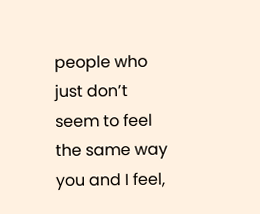people who just don’t seem to feel the same way you and I feel,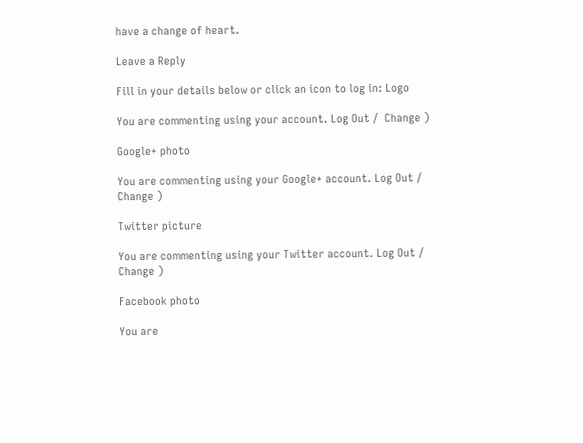have a change of heart.

Leave a Reply

Fill in your details below or click an icon to log in: Logo

You are commenting using your account. Log Out /  Change )

Google+ photo

You are commenting using your Google+ account. Log Out /  Change )

Twitter picture

You are commenting using your Twitter account. Log Out /  Change )

Facebook photo

You are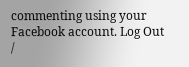commenting using your Facebook account. Log Out /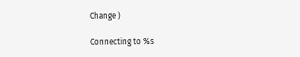Change )

Connecting to %s